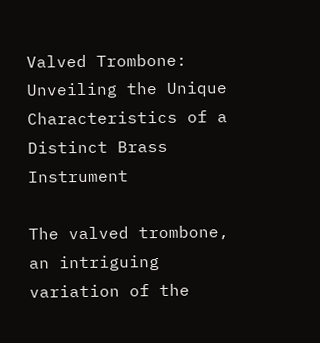Valved Trombone: Unveiling the Unique Characteristics of a Distinct Brass Instrument

The valved trombone, an intriguing variation of the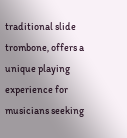traditional slide trombone, offers a unique playing experience for musicians seeking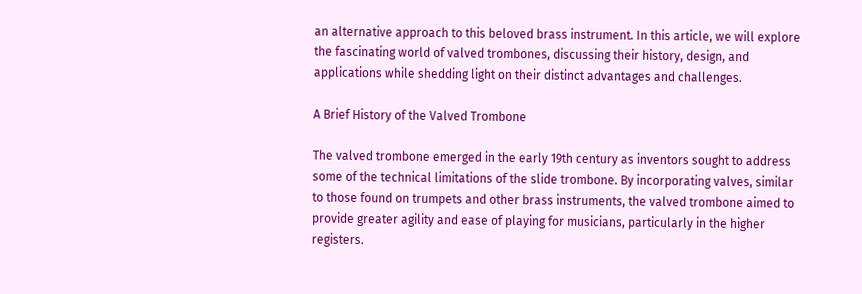an alternative approach to this beloved brass instrument. In this article, we will explore the fascinating world of valved trombones, discussing their history, design, and applications while shedding light on their distinct advantages and challenges.

A Brief History of the Valved Trombone

The valved trombone emerged in the early 19th century as inventors sought to address some of the technical limitations of the slide trombone. By incorporating valves, similar to those found on trumpets and other brass instruments, the valved trombone aimed to provide greater agility and ease of playing for musicians, particularly in the higher registers.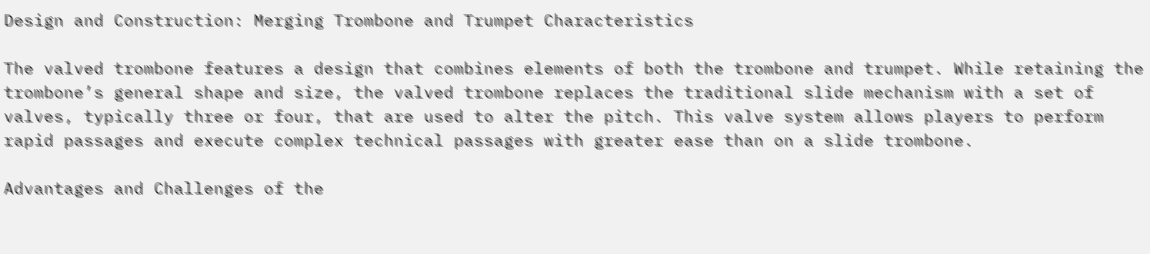Design and Construction: Merging Trombone and Trumpet Characteristics

The valved trombone features a design that combines elements of both the trombone and trumpet. While retaining the trombone’s general shape and size, the valved trombone replaces the traditional slide mechanism with a set of valves, typically three or four, that are used to alter the pitch. This valve system allows players to perform rapid passages and execute complex technical passages with greater ease than on a slide trombone.

Advantages and Challenges of the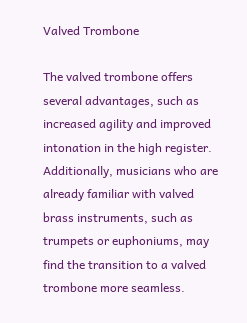Valved Trombone

The valved trombone offers several advantages, such as increased agility and improved intonation in the high register. Additionally, musicians who are already familiar with valved brass instruments, such as trumpets or euphoniums, may find the transition to a valved trombone more seamless.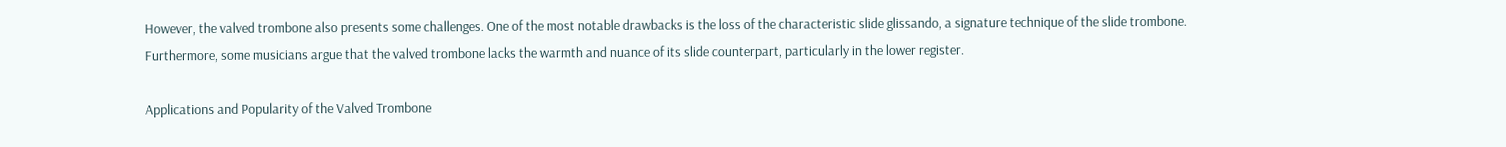However, the valved trombone also presents some challenges. One of the most notable drawbacks is the loss of the characteristic slide glissando, a signature technique of the slide trombone. Furthermore, some musicians argue that the valved trombone lacks the warmth and nuance of its slide counterpart, particularly in the lower register.

Applications and Popularity of the Valved Trombone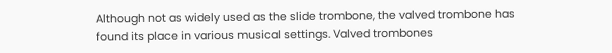Although not as widely used as the slide trombone, the valved trombone has found its place in various musical settings. Valved trombones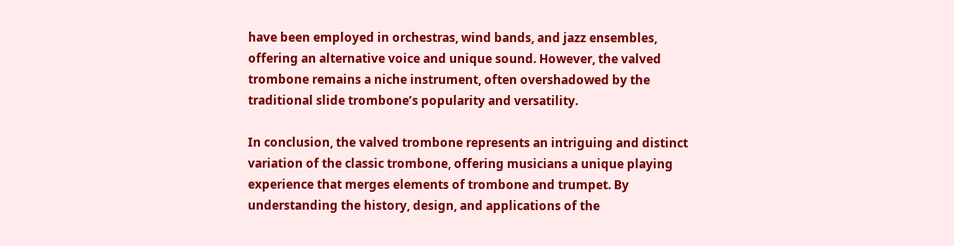have been employed in orchestras, wind bands, and jazz ensembles, offering an alternative voice and unique sound. However, the valved trombone remains a niche instrument, often overshadowed by the traditional slide trombone’s popularity and versatility.

In conclusion, the valved trombone represents an intriguing and distinct variation of the classic trombone, offering musicians a unique playing experience that merges elements of trombone and trumpet. By understanding the history, design, and applications of the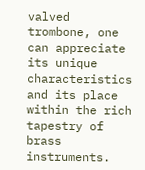valved trombone, one can appreciate its unique characteristics and its place within the rich tapestry of brass instruments.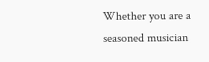Whether you are a seasoned musician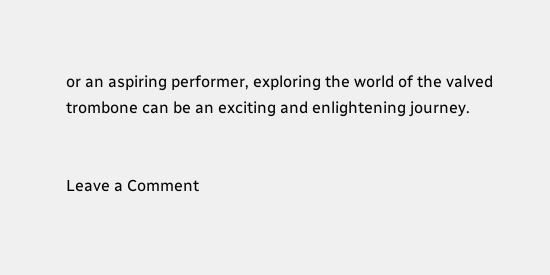or an aspiring performer, exploring the world of the valved trombone can be an exciting and enlightening journey.


Leave a Comment